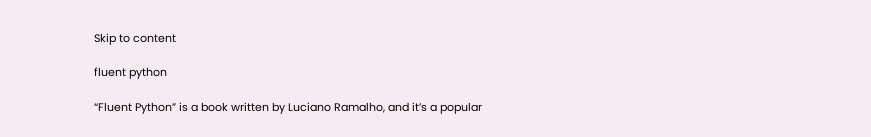Skip to content

fluent python

“Fluent Python” is a book written by Luciano Ramalho, and it’s a popular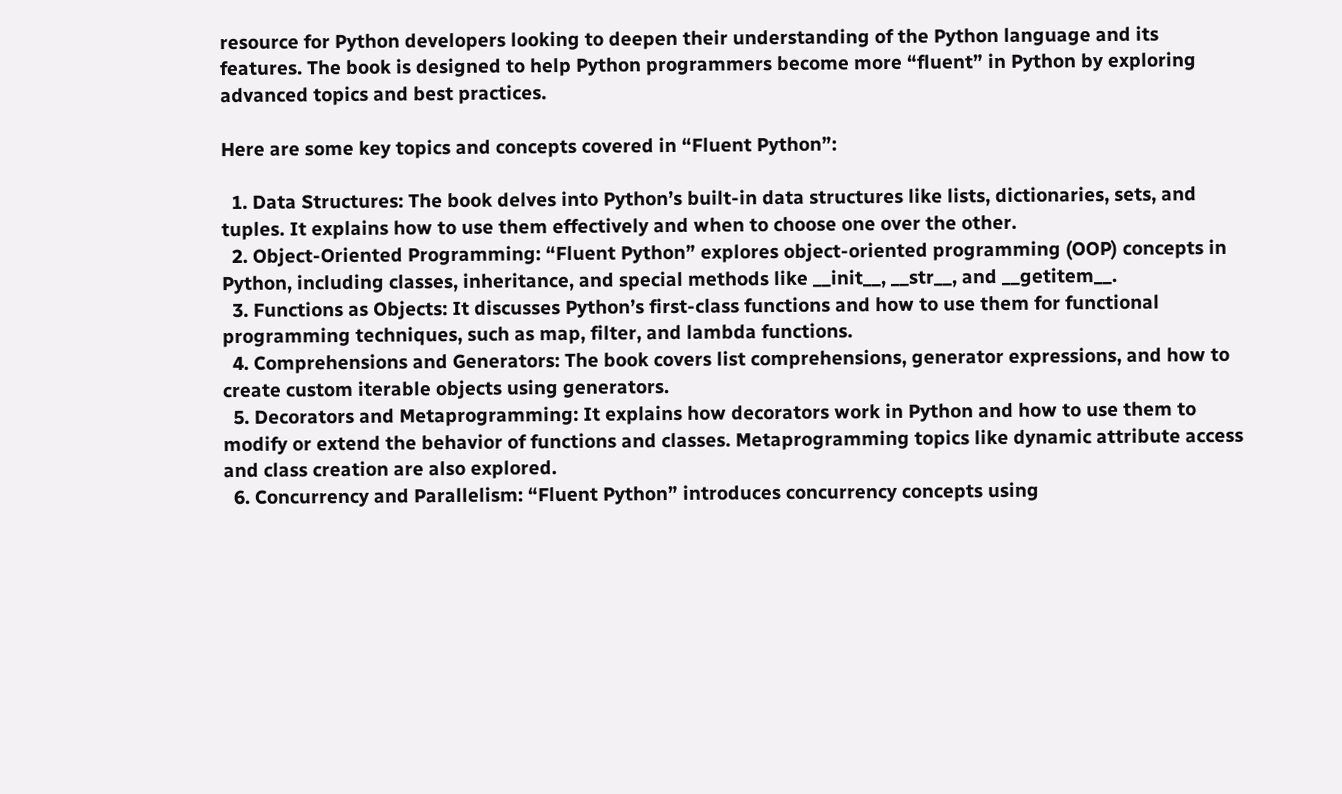resource for Python developers looking to deepen their understanding of the Python language and its features. The book is designed to help Python programmers become more “fluent” in Python by exploring advanced topics and best practices.

Here are some key topics and concepts covered in “Fluent Python”:

  1. Data Structures: The book delves into Python’s built-in data structures like lists, dictionaries, sets, and tuples. It explains how to use them effectively and when to choose one over the other.
  2. Object-Oriented Programming: “Fluent Python” explores object-oriented programming (OOP) concepts in Python, including classes, inheritance, and special methods like __init__, __str__, and __getitem__.
  3. Functions as Objects: It discusses Python’s first-class functions and how to use them for functional programming techniques, such as map, filter, and lambda functions.
  4. Comprehensions and Generators: The book covers list comprehensions, generator expressions, and how to create custom iterable objects using generators.
  5. Decorators and Metaprogramming: It explains how decorators work in Python and how to use them to modify or extend the behavior of functions and classes. Metaprogramming topics like dynamic attribute access and class creation are also explored.
  6. Concurrency and Parallelism: “Fluent Python” introduces concurrency concepts using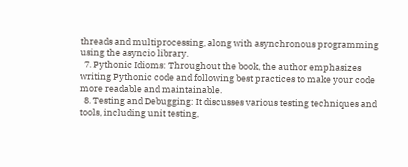threads and multiprocessing, along with asynchronous programming using the asyncio library.
  7. Pythonic Idioms: Throughout the book, the author emphasizes writing Pythonic code and following best practices to make your code more readable and maintainable.
  8. Testing and Debugging: It discusses various testing techniques and tools, including unit testing,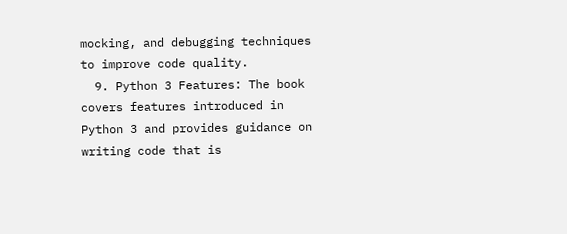mocking, and debugging techniques to improve code quality.
  9. Python 3 Features: The book covers features introduced in Python 3 and provides guidance on writing code that is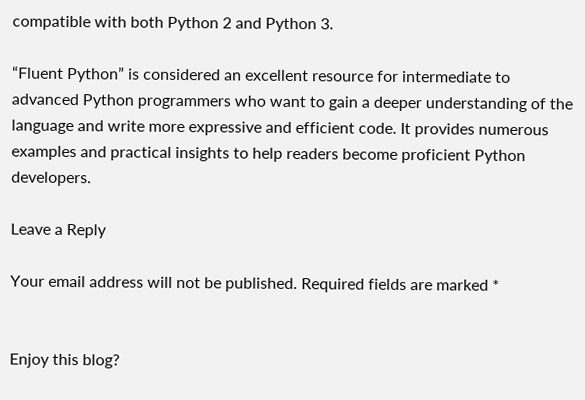compatible with both Python 2 and Python 3.

“Fluent Python” is considered an excellent resource for intermediate to advanced Python programmers who want to gain a deeper understanding of the language and write more expressive and efficient code. It provides numerous examples and practical insights to help readers become proficient Python developers.

Leave a Reply

Your email address will not be published. Required fields are marked *


Enjoy this blog?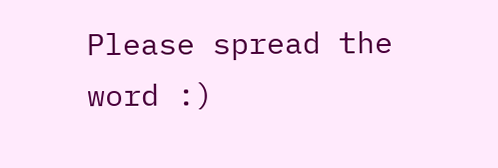Please spread the word :)